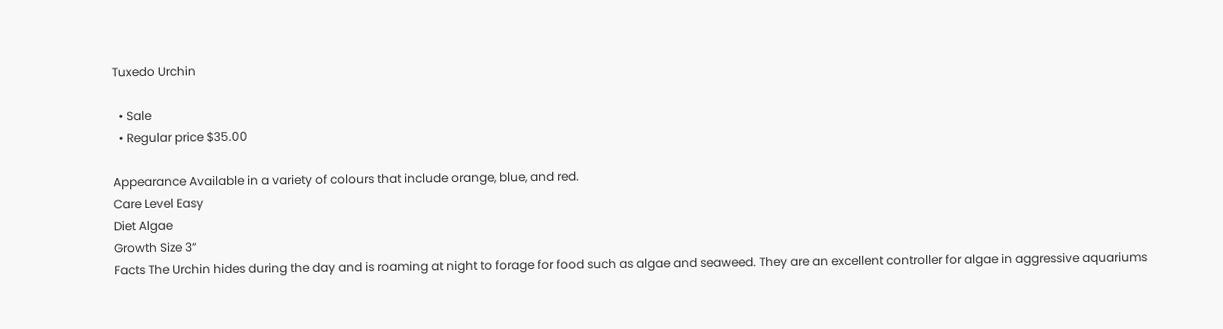Tuxedo Urchin

  • Sale
  • Regular price $35.00

Appearance Available in a variety of colours that include orange, blue, and red.
Care Level Easy
Diet Algae
Growth Size 3”
Facts The Urchin hides during the day and is roaming at night to forage for food such as algae and seaweed. They are an excellent controller for algae in aggressive aquariums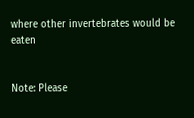where other invertebrates would be eaten


Note: Please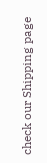check our Shipping page